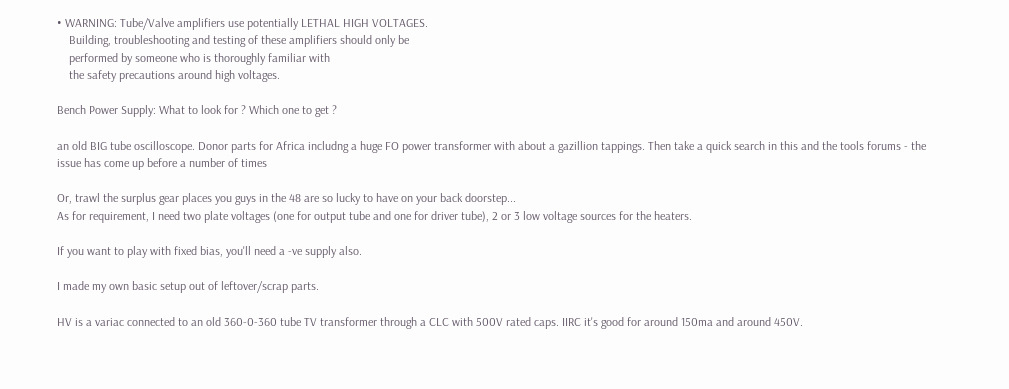• WARNING: Tube/Valve amplifiers use potentially LETHAL HIGH VOLTAGES.
    Building, troubleshooting and testing of these amplifiers should only be
    performed by someone who is thoroughly familiar with
    the safety precautions around high voltages.

Bench Power Supply: What to look for ? Which one to get ?

an old BIG tube oscilloscope. Donor parts for Africa includng a huge FO power transformer with about a gazillion tappings. Then take a quick search in this and the tools forums - the issue has come up before a number of times

Or, trawl the surplus gear places you guys in the 48 are so lucky to have on your back doorstep...
As for requirement, I need two plate voltages (one for output tube and one for driver tube), 2 or 3 low voltage sources for the heaters.

If you want to play with fixed bias, you'll need a -ve supply also.

I made my own basic setup out of leftover/scrap parts.

HV is a variac connected to an old 360-0-360 tube TV transformer through a CLC with 500V rated caps. IIRC it's good for around 150ma and around 450V.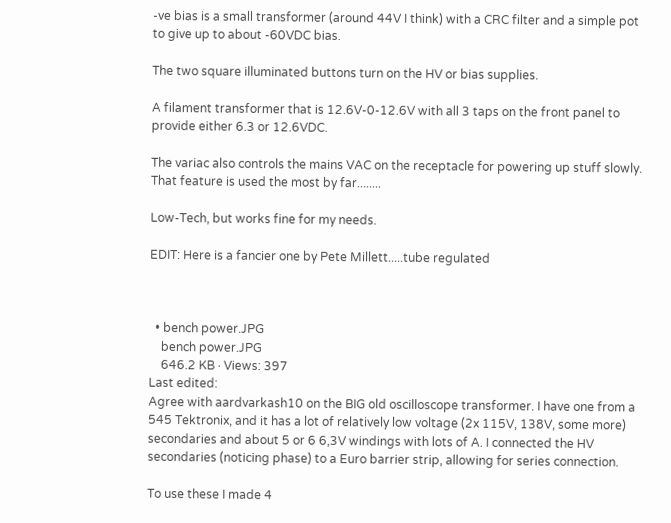-ve bias is a small transformer (around 44V I think) with a CRC filter and a simple pot to give up to about -60VDC bias.

The two square illuminated buttons turn on the HV or bias supplies.

A filament transformer that is 12.6V-0-12.6V with all 3 taps on the front panel to provide either 6.3 or 12.6VDC.

The variac also controls the mains VAC on the receptacle for powering up stuff slowly. That feature is used the most by far........

Low-Tech, but works fine for my needs.

EDIT: Here is a fancier one by Pete Millett.....tube regulated



  • bench power.JPG
    bench power.JPG
    646.2 KB · Views: 397
Last edited:
Agree with aardvarkash10 on the BIG old oscilloscope transformer. I have one from a 545 Tektronix, and it has a lot of relatively low voltage (2x 115V, 138V, some more) secondaries and about 5 or 6 6,3V windings with lots of A. I connected the HV secondaries (noticing phase) to a Euro barrier strip, allowing for series connection.

To use these I made 4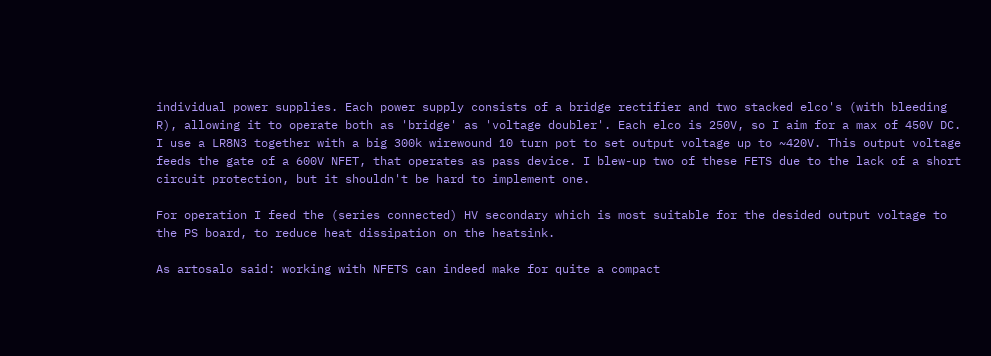individual power supplies. Each power supply consists of a bridge rectifier and two stacked elco's (with bleeding R), allowing it to operate both as 'bridge' as 'voltage doubler'. Each elco is 250V, so I aim for a max of 450V DC. I use a LR8N3 together with a big 300k wirewound 10 turn pot to set output voltage up to ~420V. This output voltage feeds the gate of a 600V NFET, that operates as pass device. I blew-up two of these FETS due to the lack of a short circuit protection, but it shouldn't be hard to implement one.

For operation I feed the (series connected) HV secondary which is most suitable for the desided output voltage to the PS board, to reduce heat dissipation on the heatsink.

As artosalo said: working with NFETS can indeed make for quite a compact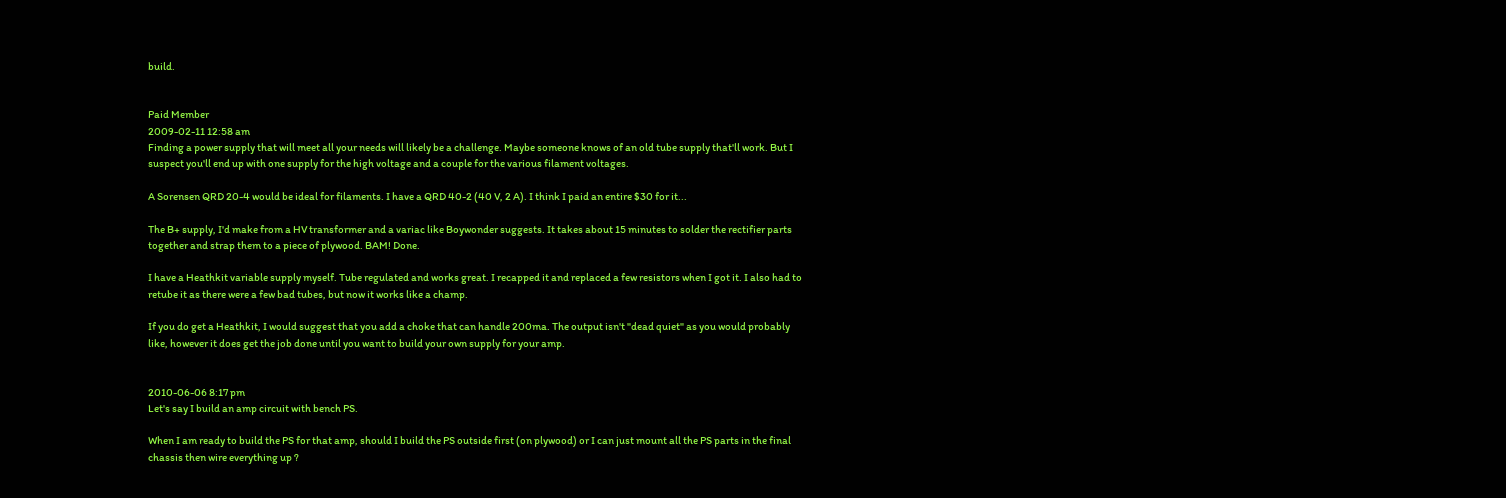build.


Paid Member
2009-02-11 12:58 am
Finding a power supply that will meet all your needs will likely be a challenge. Maybe someone knows of an old tube supply that'll work. But I suspect you'll end up with one supply for the high voltage and a couple for the various filament voltages.

A Sorensen QRD 20-4 would be ideal for filaments. I have a QRD 40-2 (40 V, 2 A). I think I paid an entire $30 for it...

The B+ supply, I'd make from a HV transformer and a variac like Boywonder suggests. It takes about 15 minutes to solder the rectifier parts together and strap them to a piece of plywood. BAM! Done.

I have a Heathkit variable supply myself. Tube regulated and works great. I recapped it and replaced a few resistors when I got it. I also had to retube it as there were a few bad tubes, but now it works like a champ.

If you do get a Heathkit, I would suggest that you add a choke that can handle 200ma. The output isn't "dead quiet" as you would probably like, however it does get the job done until you want to build your own supply for your amp.


2010-06-06 8:17 pm
Let's say I build an amp circuit with bench PS.

When I am ready to build the PS for that amp, should I build the PS outside first (on plywood) or I can just mount all the PS parts in the final chassis then wire everything up ?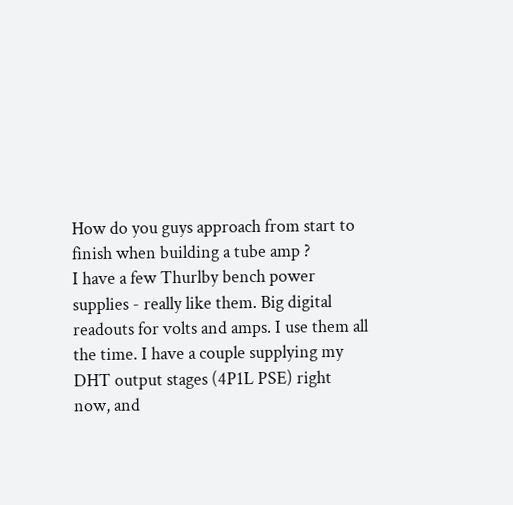How do you guys approach from start to finish when building a tube amp ?
I have a few Thurlby bench power supplies - really like them. Big digital readouts for volts and amps. I use them all the time. I have a couple supplying my DHT output stages (4P1L PSE) right now, and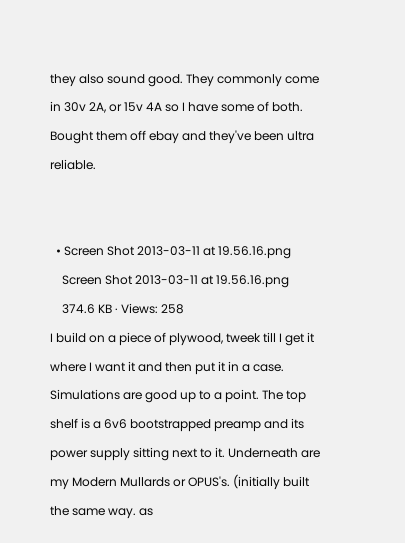they also sound good. They commonly come in 30v 2A, or 15v 4A so I have some of both. Bought them off ebay and they've been ultra reliable.


  • Screen Shot 2013-03-11 at 19.56.16.png
    Screen Shot 2013-03-11 at 19.56.16.png
    374.6 KB · Views: 258
I build on a piece of plywood, tweek till I get it where I want it and then put it in a case. Simulations are good up to a point. The top shelf is a 6v6 bootstrapped preamp and its power supply sitting next to it. Underneath are my Modern Mullards or OPUS's. (initially built the same way. as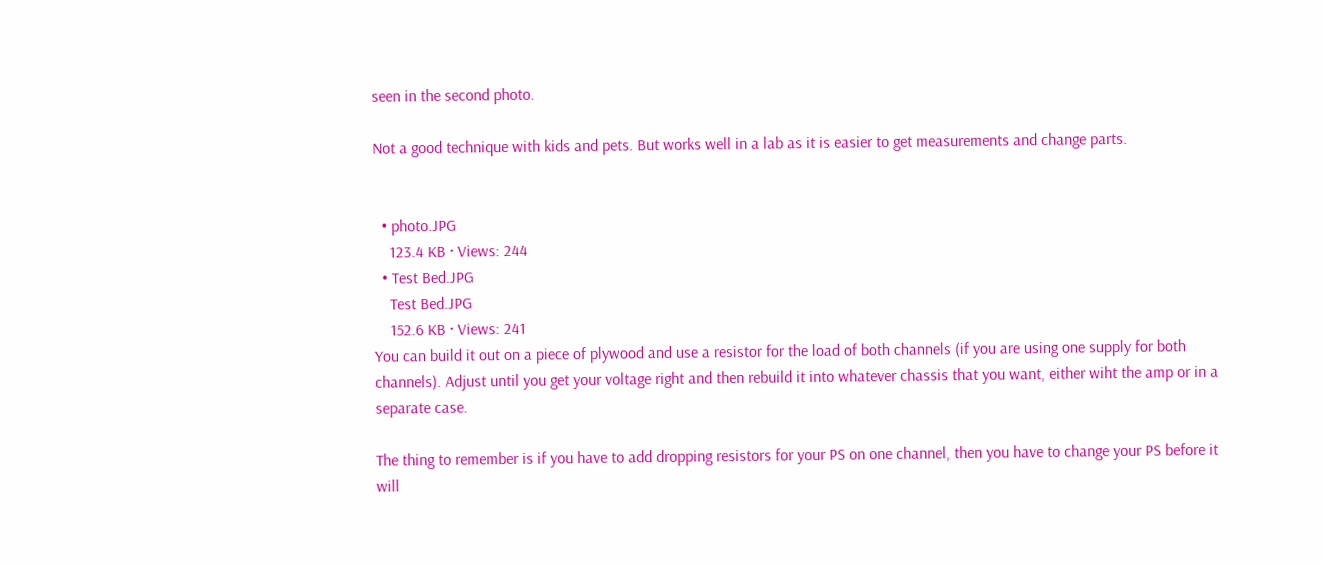seen in the second photo.

Not a good technique with kids and pets. But works well in a lab as it is easier to get measurements and change parts.


  • photo.JPG
    123.4 KB · Views: 244
  • Test Bed.JPG
    Test Bed.JPG
    152.6 KB · Views: 241
You can build it out on a piece of plywood and use a resistor for the load of both channels (if you are using one supply for both channels). Adjust until you get your voltage right and then rebuild it into whatever chassis that you want, either wiht the amp or in a separate case.

The thing to remember is if you have to add dropping resistors for your PS on one channel, then you have to change your PS before it will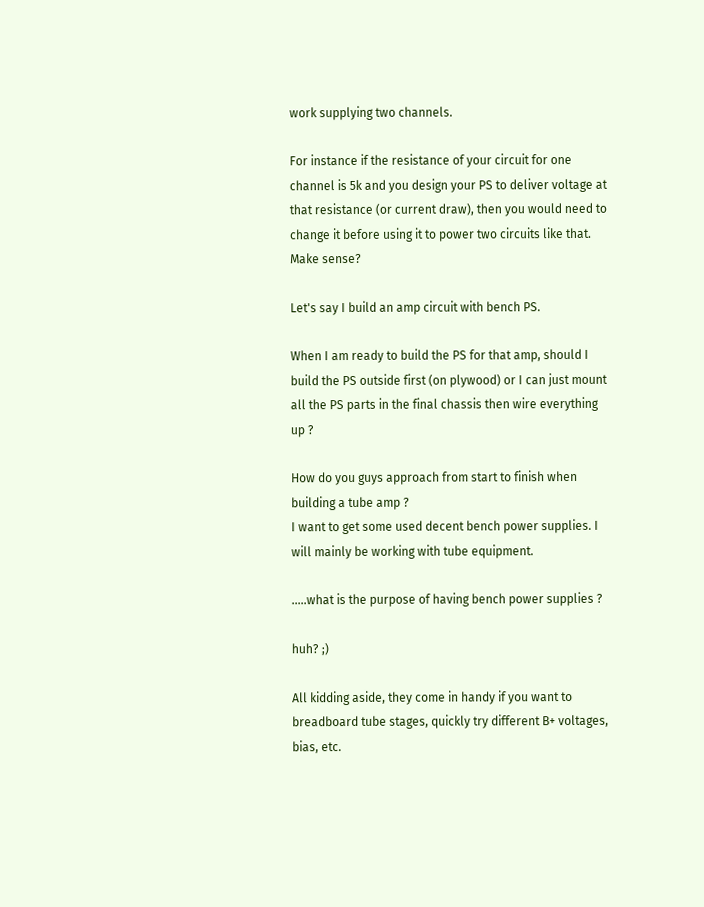work supplying two channels.

For instance if the resistance of your circuit for one channel is 5k and you design your PS to deliver voltage at that resistance (or current draw), then you would need to change it before using it to power two circuits like that. Make sense?

Let's say I build an amp circuit with bench PS.

When I am ready to build the PS for that amp, should I build the PS outside first (on plywood) or I can just mount all the PS parts in the final chassis then wire everything up ?

How do you guys approach from start to finish when building a tube amp ?
I want to get some used decent bench power supplies. I will mainly be working with tube equipment.

.....what is the purpose of having bench power supplies ?

huh? ;)

All kidding aside, they come in handy if you want to breadboard tube stages, quickly try different B+ voltages, bias, etc.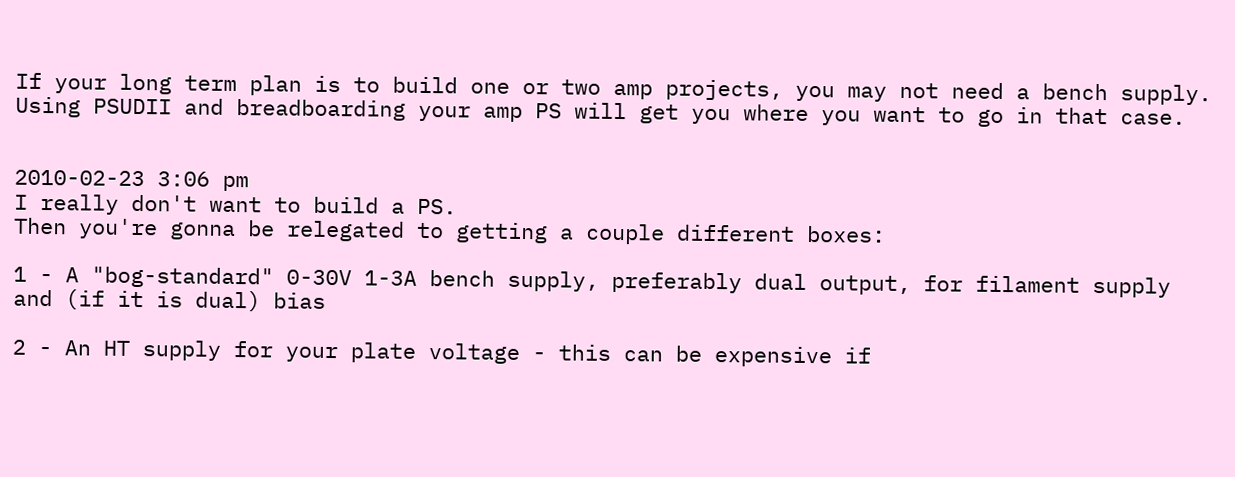If your long term plan is to build one or two amp projects, you may not need a bench supply. Using PSUDII and breadboarding your amp PS will get you where you want to go in that case.


2010-02-23 3:06 pm
I really don't want to build a PS.
Then you're gonna be relegated to getting a couple different boxes:

1 - A "bog-standard" 0-30V 1-3A bench supply, preferably dual output, for filament supply and (if it is dual) bias

2 - An HT supply for your plate voltage - this can be expensive if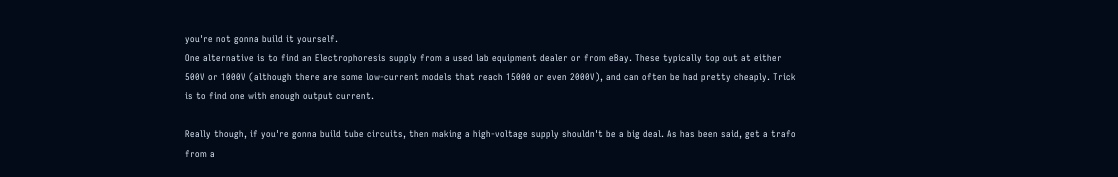you're not gonna build it yourself.
One alternative is to find an Electrophoresis supply from a used lab equipment dealer or from eBay. These typically top out at either 500V or 1000V (although there are some low-current models that reach 15000 or even 2000V), and can often be had pretty cheaply. Trick is to find one with enough output current.

Really though, if you're gonna build tube circuits, then making a high-voltage supply shouldn't be a big deal. As has been said, get a trafo from a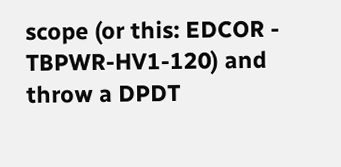scope (or this: EDCOR - TBPWR-HV1-120) and throw a DPDT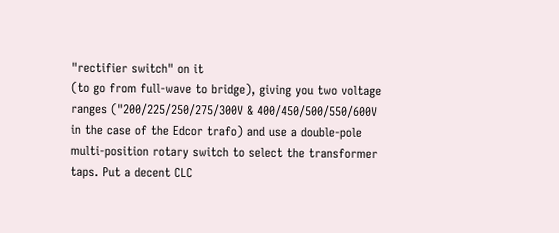"rectifier switch" on it
(to go from full-wave to bridge), giving you two voltage ranges ("200/225/250/275/300V & 400/450/500/550/600V in the case of the Edcor trafo) and use a double-pole multi-position rotary switch to select the transformer taps. Put a decent CLC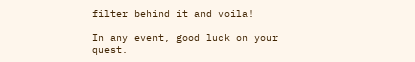filter behind it and voila!

In any event, good luck on your quest.